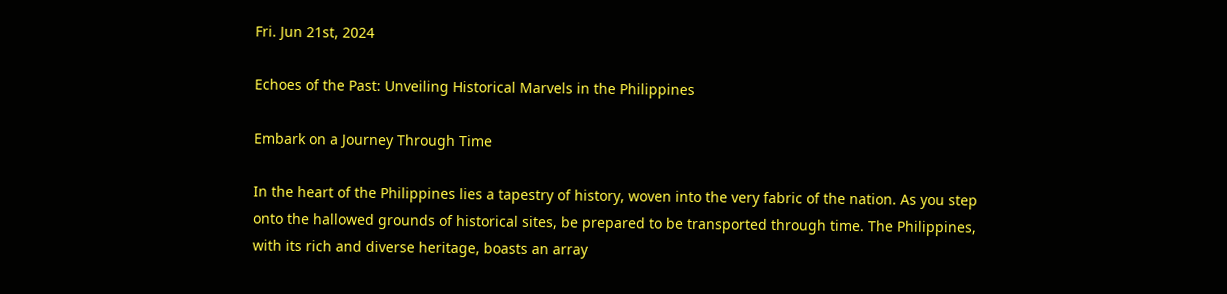Fri. Jun 21st, 2024

Echoes of the Past: Unveiling Historical Marvels in the Philippines

Embark on a Journey Through Time

In the heart of the Philippines lies a tapestry of history, woven into the very fabric of the nation. As you step onto the hallowed grounds of historical sites, be prepared to be transported through time. The Philippines, with its rich and diverse heritage, boasts an array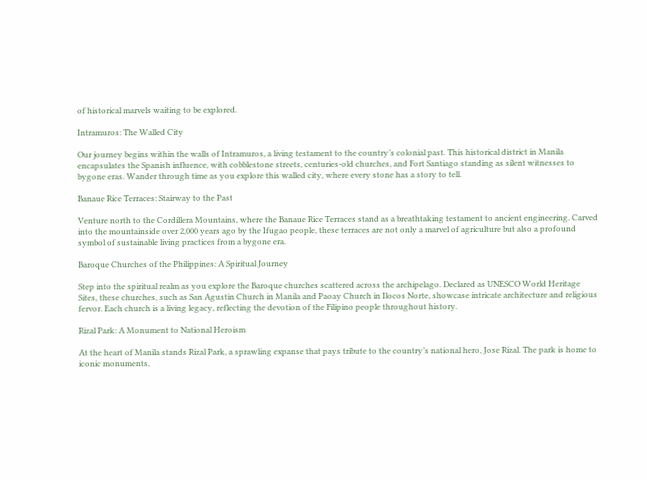of historical marvels waiting to be explored.

Intramuros: The Walled City

Our journey begins within the walls of Intramuros, a living testament to the country’s colonial past. This historical district in Manila encapsulates the Spanish influence, with cobblestone streets, centuries-old churches, and Fort Santiago standing as silent witnesses to bygone eras. Wander through time as you explore this walled city, where every stone has a story to tell.

Banaue Rice Terraces: Stairway to the Past

Venture north to the Cordillera Mountains, where the Banaue Rice Terraces stand as a breathtaking testament to ancient engineering. Carved into the mountainside over 2,000 years ago by the Ifugao people, these terraces are not only a marvel of agriculture but also a profound symbol of sustainable living practices from a bygone era.

Baroque Churches of the Philippines: A Spiritual Journey

Step into the spiritual realm as you explore the Baroque churches scattered across the archipelago. Declared as UNESCO World Heritage Sites, these churches, such as San Agustin Church in Manila and Paoay Church in Ilocos Norte, showcase intricate architecture and religious fervor. Each church is a living legacy, reflecting the devotion of the Filipino people throughout history.

Rizal Park: A Monument to National Heroism

At the heart of Manila stands Rizal Park, a sprawling expanse that pays tribute to the country’s national hero, Jose Rizal. The park is home to iconic monuments,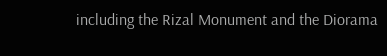including the Rizal Monument and the Diorama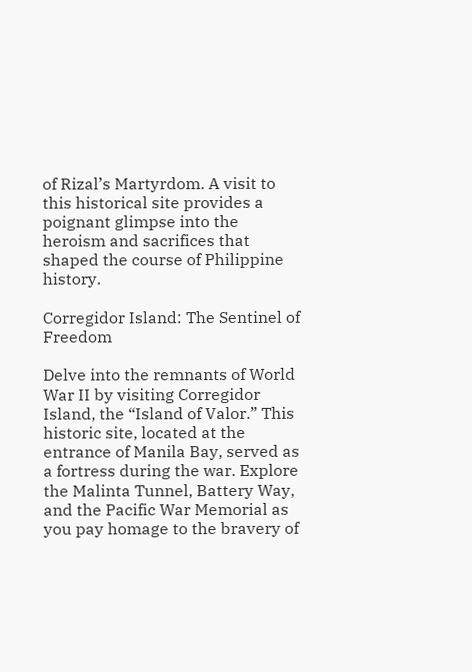of Rizal’s Martyrdom. A visit to this historical site provides a poignant glimpse into the heroism and sacrifices that shaped the course of Philippine history.

Corregidor Island: The Sentinel of Freedom

Delve into the remnants of World War II by visiting Corregidor Island, the “Island of Valor.” This historic site, located at the entrance of Manila Bay, served as a fortress during the war. Explore the Malinta Tunnel, Battery Way, and the Pacific War Memorial as you pay homage to the bravery of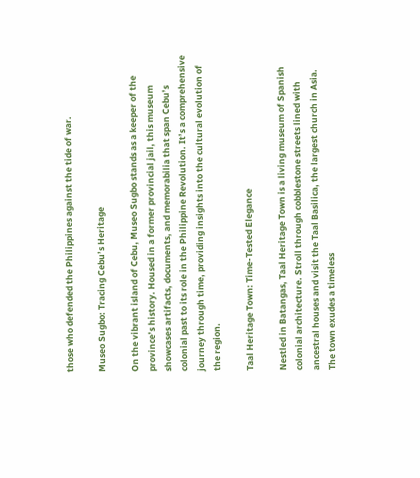those who defended the Philippines against the tide of war.

Museo Sugbo: Tracing Cebu’s Heritage

On the vibrant island of Cebu, Museo Sugbo stands as a keeper of the province’s history. Housed in a former provincial jail, this museum showcases artifacts, documents, and memorabilia that span Cebu’s colonial past to its role in the Philippine Revolution. It’s a comprehensive journey through time, providing insights into the cultural evolution of the region.

Taal Heritage Town: Time-Tested Elegance

Nestled in Batangas, Taal Heritage Town is a living museum of Spanish colonial architecture. Stroll through cobblestone streets lined with ancestral houses and visit the Taal Basilica, the largest church in Asia. The town exudes a timeless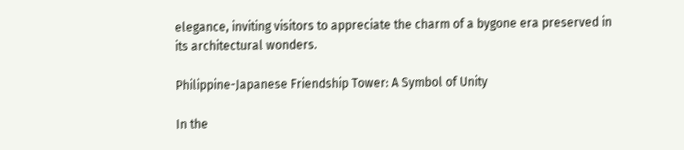elegance, inviting visitors to appreciate the charm of a bygone era preserved in its architectural wonders.

Philippine-Japanese Friendship Tower: A Symbol of Unity

In the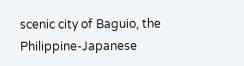scenic city of Baguio, the Philippine-Japanese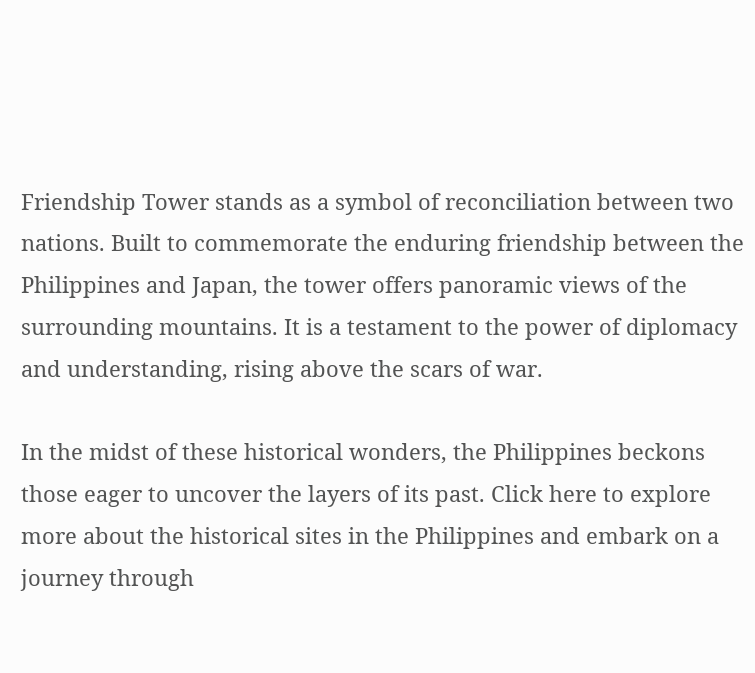Friendship Tower stands as a symbol of reconciliation between two nations. Built to commemorate the enduring friendship between the Philippines and Japan, the tower offers panoramic views of the surrounding mountains. It is a testament to the power of diplomacy and understanding, rising above the scars of war.

In the midst of these historical wonders, the Philippines beckons those eager to uncover the layers of its past. Click here to explore more about the historical sites in the Philippines and embark on a journey through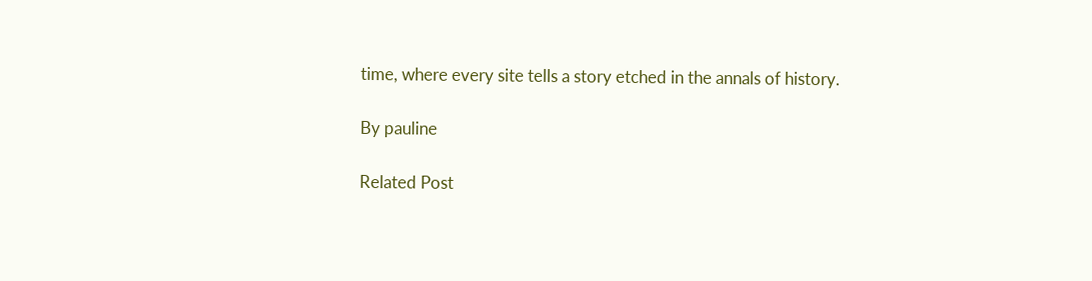time, where every site tells a story etched in the annals of history.

By pauline

Related Post